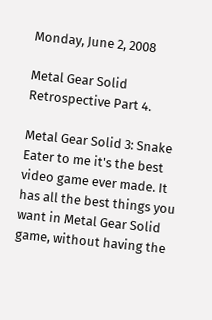Monday, June 2, 2008

Metal Gear Solid Retrospective Part 4.

Metal Gear Solid 3: Snake Eater to me it's the best video game ever made. It has all the best things you want in Metal Gear Solid game, without having the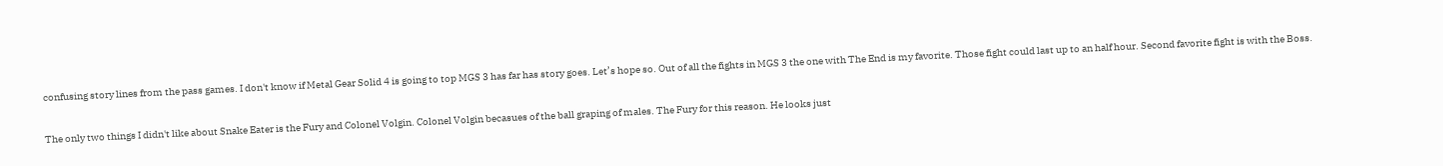confusing story lines from the pass games. I don't know if Metal Gear Solid 4 is going to top MGS 3 has far has story goes. Let’s hope so. Out of all the fights in MGS 3 the one with The End is my favorite. Those fight could last up to an half hour. Second favorite fight is with the Boss.

The only two things I didn't like about Snake Eater is the Fury and Colonel Volgin. Colonel Volgin becasues of the ball graping of males. The Fury for this reason. He looks just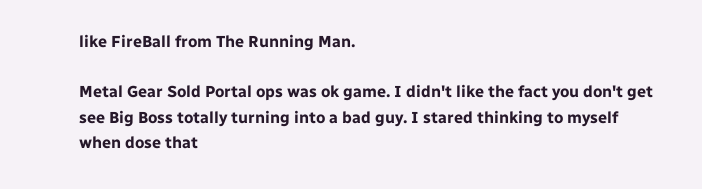like FireBall from The Running Man.

Metal Gear Sold Portal ops was ok game. I didn't like the fact you don't get see Big Boss totally turning into a bad guy. I stared thinking to myself when dose that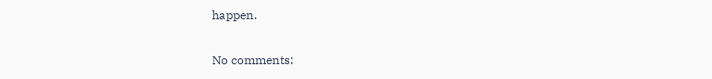happen.

No comments: